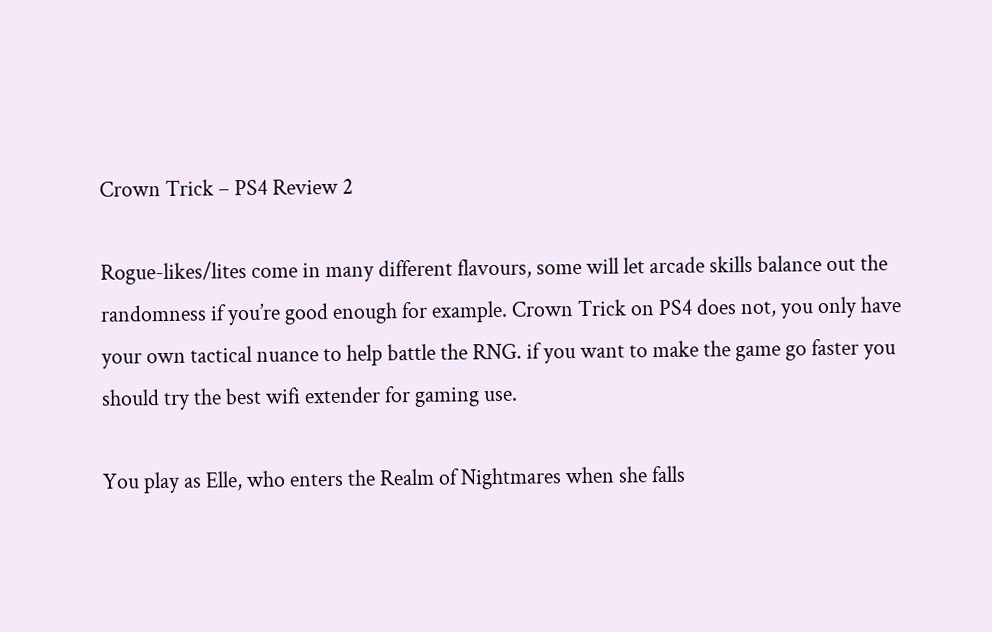Crown Trick – PS4 Review 2

Rogue-likes/lites come in many different flavours, some will let arcade skills balance out the randomness if you’re good enough for example. Crown Trick on PS4 does not, you only have your own tactical nuance to help battle the RNG. if you want to make the game go faster you should try the best wifi extender for gaming use.

You play as Elle, who enters the Realm of Nightmares when she falls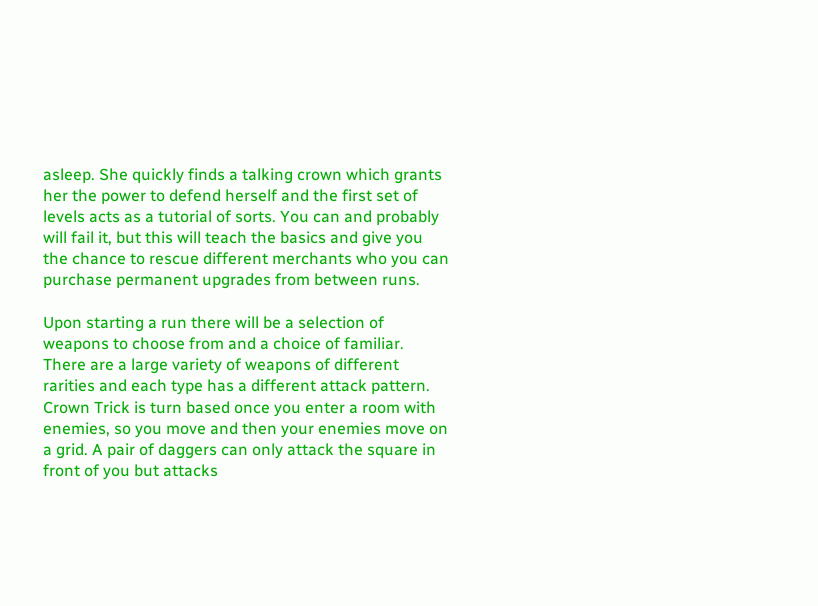asleep. She quickly finds a talking crown which grants her the power to defend herself and the first set of levels acts as a tutorial of sorts. You can and probably will fail it, but this will teach the basics and give you the chance to rescue different merchants who you can purchase permanent upgrades from between runs.

Upon starting a run there will be a selection of weapons to choose from and a choice of familiar. There are a large variety of weapons of different rarities and each type has a different attack pattern. Crown Trick is turn based once you enter a room with enemies, so you move and then your enemies move on a grid. A pair of daggers can only attack the square in front of you but attacks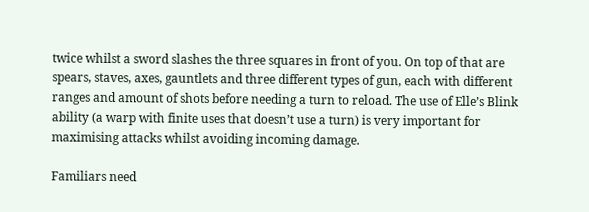twice whilst a sword slashes the three squares in front of you. On top of that are spears, staves, axes, gauntlets and three different types of gun, each with different ranges and amount of shots before needing a turn to reload. The use of Elle’s Blink ability (a warp with finite uses that doesn’t use a turn) is very important for maximising attacks whilst avoiding incoming damage.

Familiars need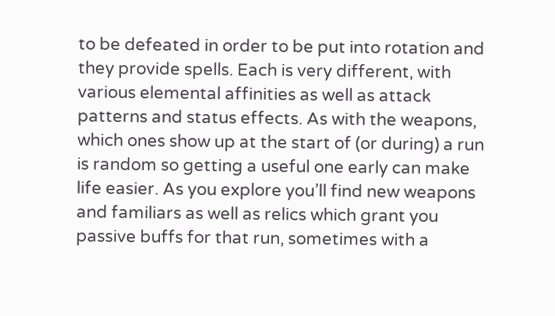to be defeated in order to be put into rotation and they provide spells. Each is very different, with various elemental affinities as well as attack patterns and status effects. As with the weapons, which ones show up at the start of (or during) a run is random so getting a useful one early can make life easier. As you explore you’ll find new weapons and familiars as well as relics which grant you passive buffs for that run, sometimes with a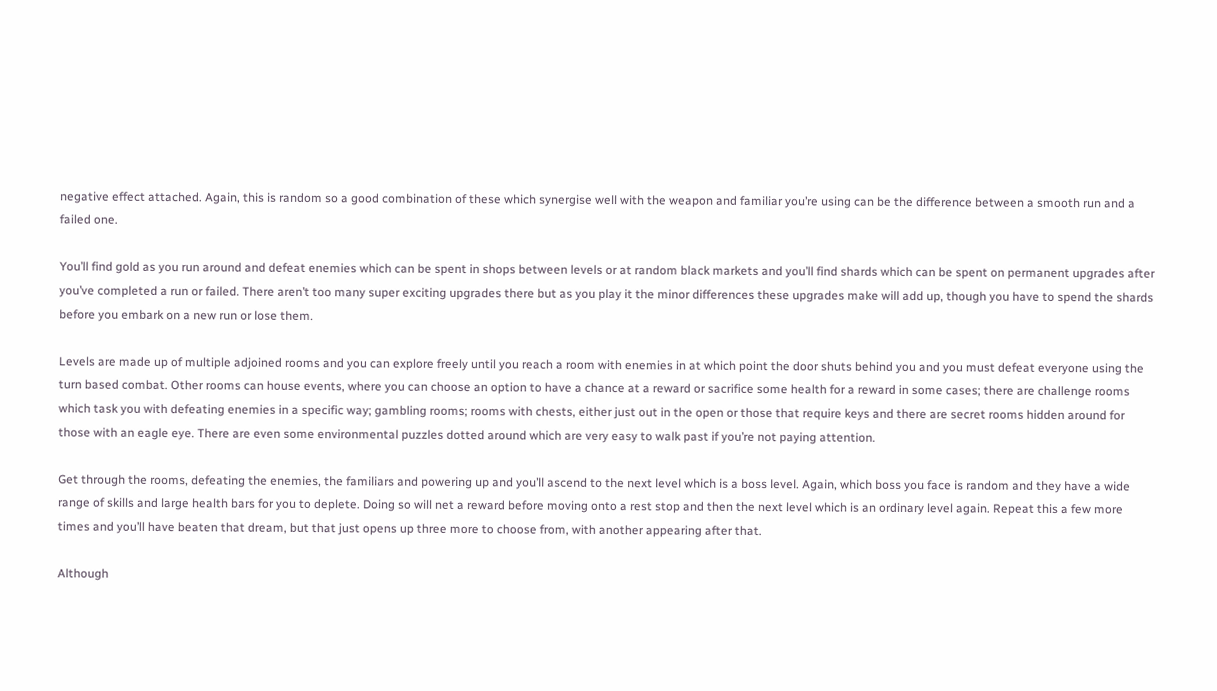negative effect attached. Again, this is random so a good combination of these which synergise well with the weapon and familiar you’re using can be the difference between a smooth run and a failed one.

You’ll find gold as you run around and defeat enemies which can be spent in shops between levels or at random black markets and you’ll find shards which can be spent on permanent upgrades after you’ve completed a run or failed. There aren’t too many super exciting upgrades there but as you play it the minor differences these upgrades make will add up, though you have to spend the shards before you embark on a new run or lose them.

Levels are made up of multiple adjoined rooms and you can explore freely until you reach a room with enemies in at which point the door shuts behind you and you must defeat everyone using the turn based combat. Other rooms can house events, where you can choose an option to have a chance at a reward or sacrifice some health for a reward in some cases; there are challenge rooms which task you with defeating enemies in a specific way; gambling rooms; rooms with chests, either just out in the open or those that require keys and there are secret rooms hidden around for those with an eagle eye. There are even some environmental puzzles dotted around which are very easy to walk past if you’re not paying attention.

Get through the rooms, defeating the enemies, the familiars and powering up and you’ll ascend to the next level which is a boss level. Again, which boss you face is random and they have a wide range of skills and large health bars for you to deplete. Doing so will net a reward before moving onto a rest stop and then the next level which is an ordinary level again. Repeat this a few more times and you’ll have beaten that dream, but that just opens up three more to choose from, with another appearing after that.

Although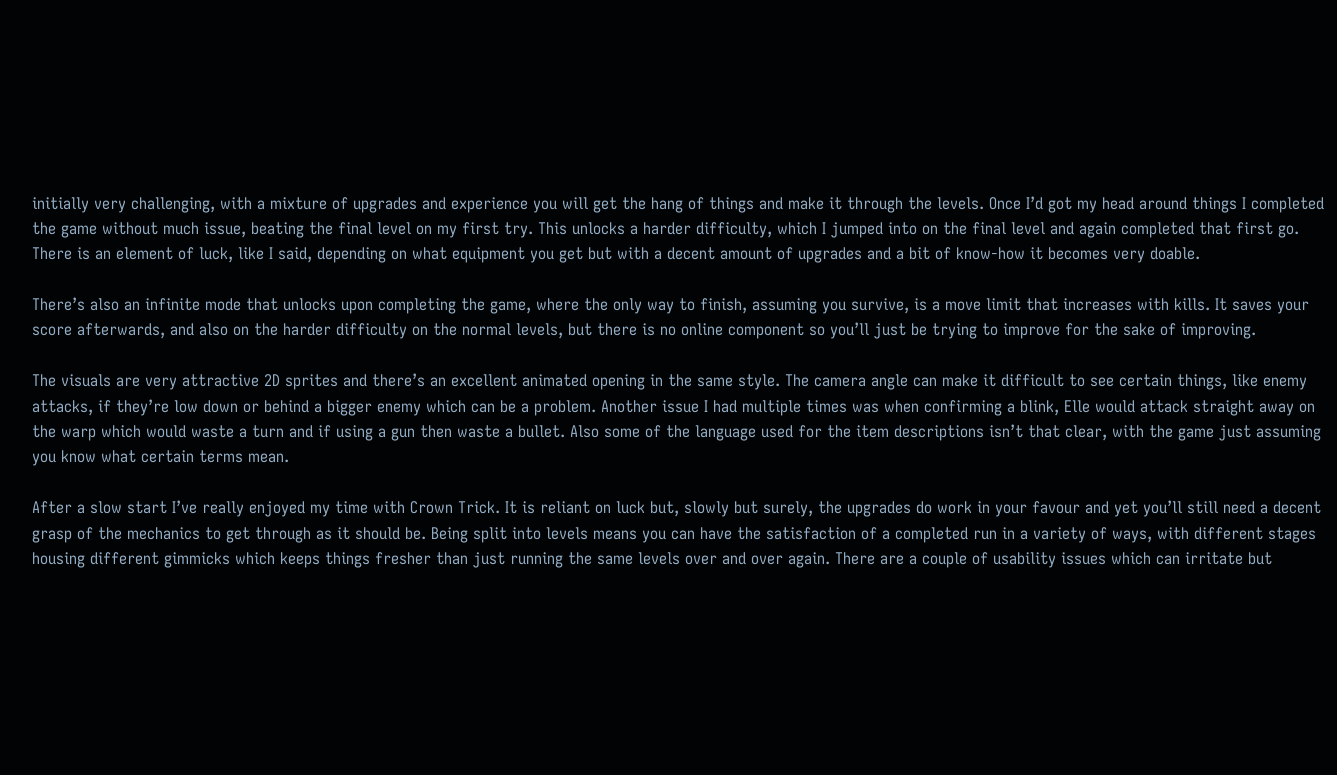initially very challenging, with a mixture of upgrades and experience you will get the hang of things and make it through the levels. Once I’d got my head around things I completed the game without much issue, beating the final level on my first try. This unlocks a harder difficulty, which I jumped into on the final level and again completed that first go. There is an element of luck, like I said, depending on what equipment you get but with a decent amount of upgrades and a bit of know-how it becomes very doable.

There’s also an infinite mode that unlocks upon completing the game, where the only way to finish, assuming you survive, is a move limit that increases with kills. It saves your score afterwards, and also on the harder difficulty on the normal levels, but there is no online component so you’ll just be trying to improve for the sake of improving.

The visuals are very attractive 2D sprites and there’s an excellent animated opening in the same style. The camera angle can make it difficult to see certain things, like enemy attacks, if they’re low down or behind a bigger enemy which can be a problem. Another issue I had multiple times was when confirming a blink, Elle would attack straight away on the warp which would waste a turn and if using a gun then waste a bullet. Also some of the language used for the item descriptions isn’t that clear, with the game just assuming you know what certain terms mean.

After a slow start I’ve really enjoyed my time with Crown Trick. It is reliant on luck but, slowly but surely, the upgrades do work in your favour and yet you’ll still need a decent grasp of the mechanics to get through as it should be. Being split into levels means you can have the satisfaction of a completed run in a variety of ways, with different stages housing different gimmicks which keeps things fresher than just running the same levels over and over again. There are a couple of usability issues which can irritate but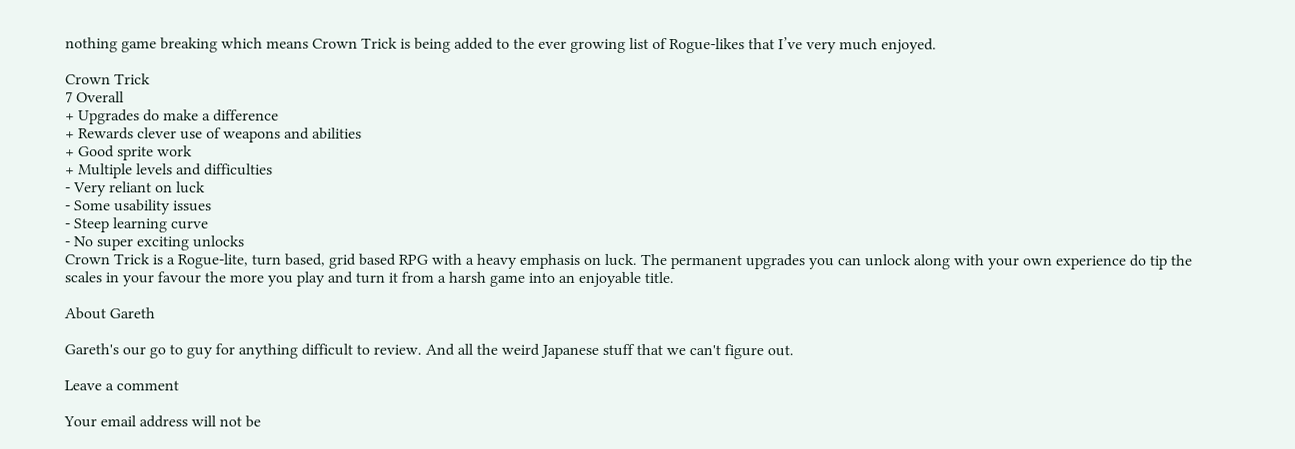nothing game breaking which means Crown Trick is being added to the ever growing list of Rogue-likes that I’ve very much enjoyed.

Crown Trick
7 Overall
+ Upgrades do make a difference
+ Rewards clever use of weapons and abilities
+ Good sprite work
+ Multiple levels and difficulties
- Very reliant on luck
- Some usability issues
- Steep learning curve
- No super exciting unlocks
Crown Trick is a Rogue-lite, turn based, grid based RPG with a heavy emphasis on luck. The permanent upgrades you can unlock along with your own experience do tip the scales in your favour the more you play and turn it from a harsh game into an enjoyable title.

About Gareth

Gareth's our go to guy for anything difficult to review. And all the weird Japanese stuff that we can't figure out.

Leave a comment

Your email address will not be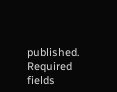published. Required fields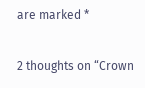are marked *

2 thoughts on “Crown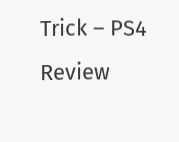Trick – PS4 Review